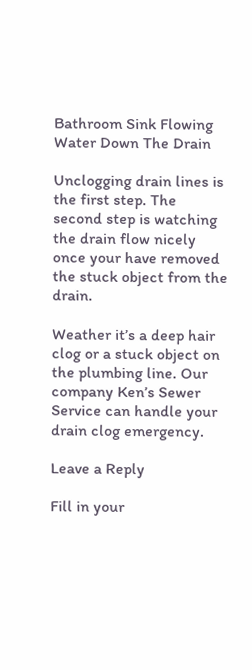Bathroom Sink Flowing Water Down The Drain

Unclogging drain lines is the first step. The second step is watching the drain flow nicely once your have removed the stuck object from the drain.

Weather it’s a deep hair clog or a stuck object on the plumbing line. Our company Ken’s Sewer Service can handle your drain clog emergency.

Leave a Reply

Fill in your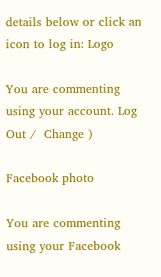details below or click an icon to log in: Logo

You are commenting using your account. Log Out /  Change )

Facebook photo

You are commenting using your Facebook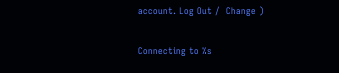account. Log Out /  Change )

Connecting to %s